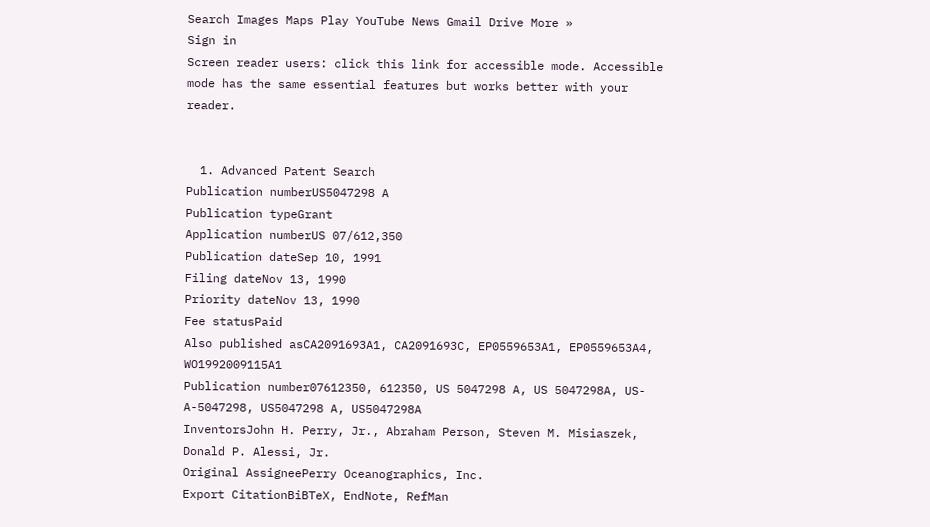Search Images Maps Play YouTube News Gmail Drive More »
Sign in
Screen reader users: click this link for accessible mode. Accessible mode has the same essential features but works better with your reader.


  1. Advanced Patent Search
Publication numberUS5047298 A
Publication typeGrant
Application numberUS 07/612,350
Publication dateSep 10, 1991
Filing dateNov 13, 1990
Priority dateNov 13, 1990
Fee statusPaid
Also published asCA2091693A1, CA2091693C, EP0559653A1, EP0559653A4, WO1992009115A1
Publication number07612350, 612350, US 5047298 A, US 5047298A, US-A-5047298, US5047298 A, US5047298A
InventorsJohn H. Perry, Jr., Abraham Person, Steven M. Misiaszek, Donald P. Alessi, Jr.
Original AssigneePerry Oceanographics, Inc.
Export CitationBiBTeX, EndNote, RefMan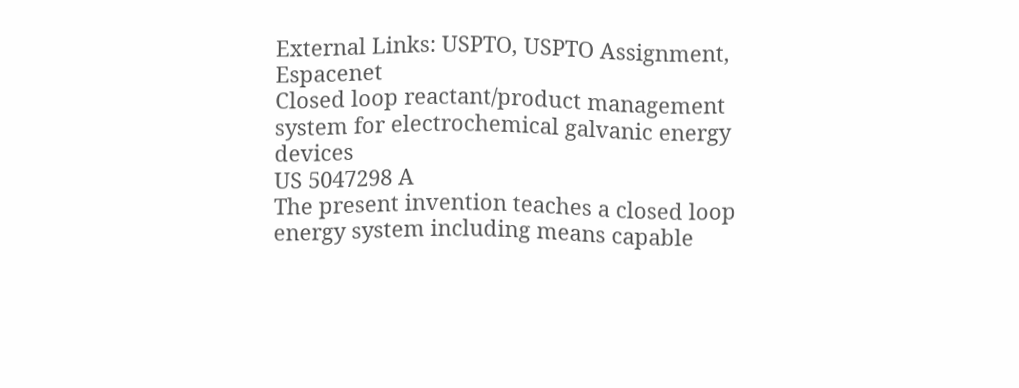External Links: USPTO, USPTO Assignment, Espacenet
Closed loop reactant/product management system for electrochemical galvanic energy devices
US 5047298 A
The present invention teaches a closed loop energy system including means capable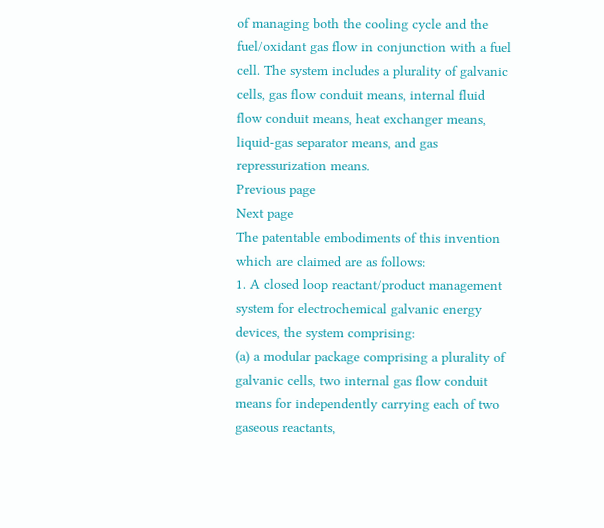of managing both the cooling cycle and the fuel/oxidant gas flow in conjunction with a fuel cell. The system includes a plurality of galvanic cells, gas flow conduit means, internal fluid flow conduit means, heat exchanger means, liquid-gas separator means, and gas repressurization means.
Previous page
Next page
The patentable embodiments of this invention which are claimed are as follows:
1. A closed loop reactant/product management system for electrochemical galvanic energy devices, the system comprising:
(a) a modular package comprising a plurality of galvanic cells, two internal gas flow conduit means for independently carrying each of two gaseous reactants,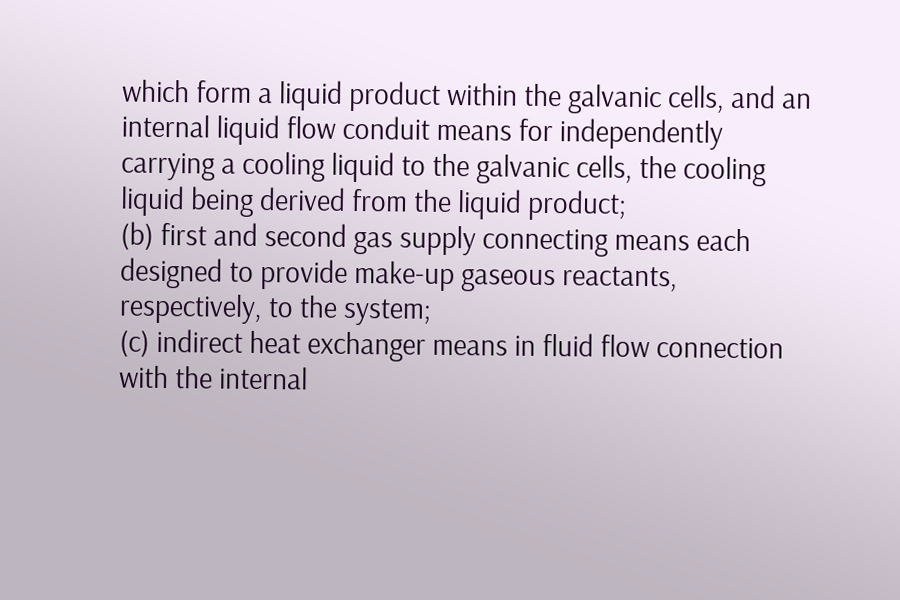which form a liquid product within the galvanic cells, and an internal liquid flow conduit means for independently carrying a cooling liquid to the galvanic cells, the cooling liquid being derived from the liquid product;
(b) first and second gas supply connecting means each designed to provide make-up gaseous reactants, respectively, to the system;
(c) indirect heat exchanger means in fluid flow connection with the internal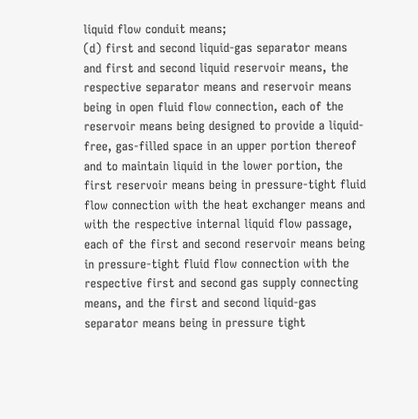liquid flow conduit means;
(d) first and second liquid-gas separator means and first and second liquid reservoir means, the respective separator means and reservoir means being in open fluid flow connection, each of the reservoir means being designed to provide a liquid-free, gas-filled space in an upper portion thereof and to maintain liquid in the lower portion, the first reservoir means being in pressure-tight fluid flow connection with the heat exchanger means and with the respective internal liquid flow passage, each of the first and second reservoir means being in pressure-tight fluid flow connection with the respective first and second gas supply connecting means, and the first and second liquid-gas separator means being in pressure tight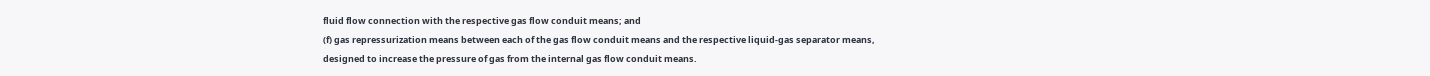fluid flow connection with the respective gas flow conduit means; and
(f) gas repressurization means between each of the gas flow conduit means and the respective liquid-gas separator means, designed to increase the pressure of gas from the internal gas flow conduit means.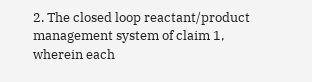2. The closed loop reactant/product management system of claim 1, wherein each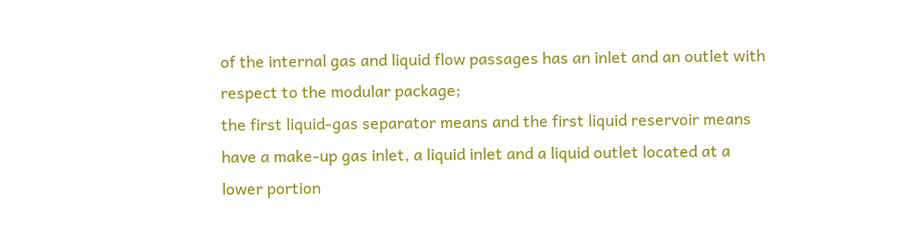of the internal gas and liquid flow passages has an inlet and an outlet with respect to the modular package;
the first liquid-gas separator means and the first liquid reservoir means have a make-up gas inlet, a liquid inlet and a liquid outlet located at a lower portion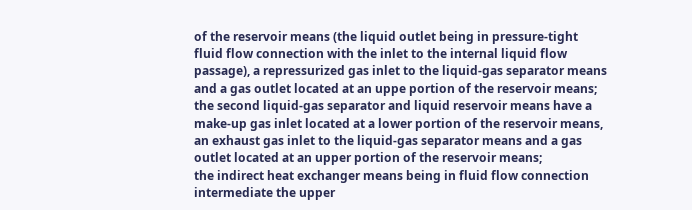of the reservoir means (the liquid outlet being in pressure-tight fluid flow connection with the inlet to the internal liquid flow passage), a repressurized gas inlet to the liquid-gas separator means and a gas outlet located at an uppe portion of the reservoir means;
the second liquid-gas separator and liquid reservoir means have a make-up gas inlet located at a lower portion of the reservoir means, an exhaust gas inlet to the liquid-gas separator means and a gas outlet located at an upper portion of the reservoir means;
the indirect heat exchanger means being in fluid flow connection intermediate the upper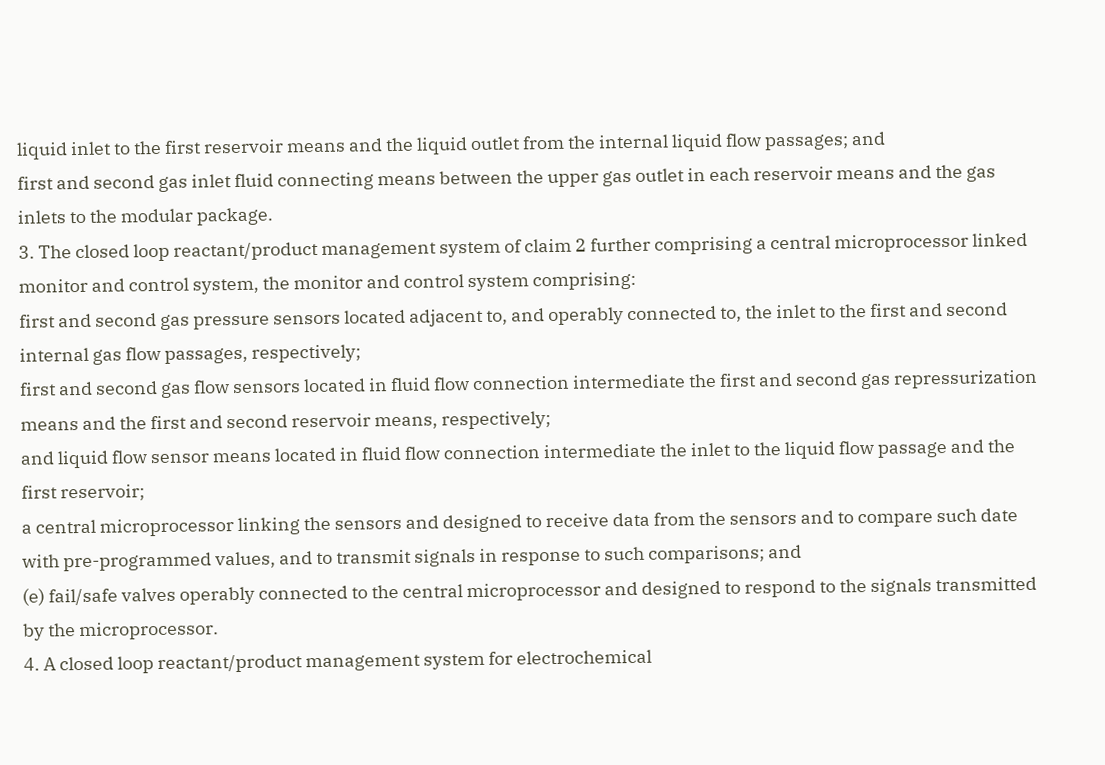liquid inlet to the first reservoir means and the liquid outlet from the internal liquid flow passages; and
first and second gas inlet fluid connecting means between the upper gas outlet in each reservoir means and the gas inlets to the modular package.
3. The closed loop reactant/product management system of claim 2 further comprising a central microprocessor linked monitor and control system, the monitor and control system comprising:
first and second gas pressure sensors located adjacent to, and operably connected to, the inlet to the first and second internal gas flow passages, respectively;
first and second gas flow sensors located in fluid flow connection intermediate the first and second gas repressurization means and the first and second reservoir means, respectively;
and liquid flow sensor means located in fluid flow connection intermediate the inlet to the liquid flow passage and the first reservoir;
a central microprocessor linking the sensors and designed to receive data from the sensors and to compare such date with pre-programmed values, and to transmit signals in response to such comparisons; and
(e) fail/safe valves operably connected to the central microprocessor and designed to respond to the signals transmitted by the microprocessor.
4. A closed loop reactant/product management system for electrochemical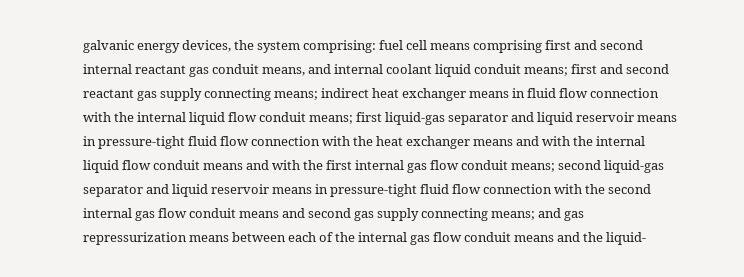galvanic energy devices, the system comprising: fuel cell means comprising first and second internal reactant gas conduit means, and internal coolant liquid conduit means; first and second reactant gas supply connecting means; indirect heat exchanger means in fluid flow connection with the internal liquid flow conduit means; first liquid-gas separator and liquid reservoir means in pressure-tight fluid flow connection with the heat exchanger means and with the internal liquid flow conduit means and with the first internal gas flow conduit means; second liquid-gas separator and liquid reservoir means in pressure-tight fluid flow connection with the second internal gas flow conduit means and second gas supply connecting means; and gas repressurization means between each of the internal gas flow conduit means and the liquid-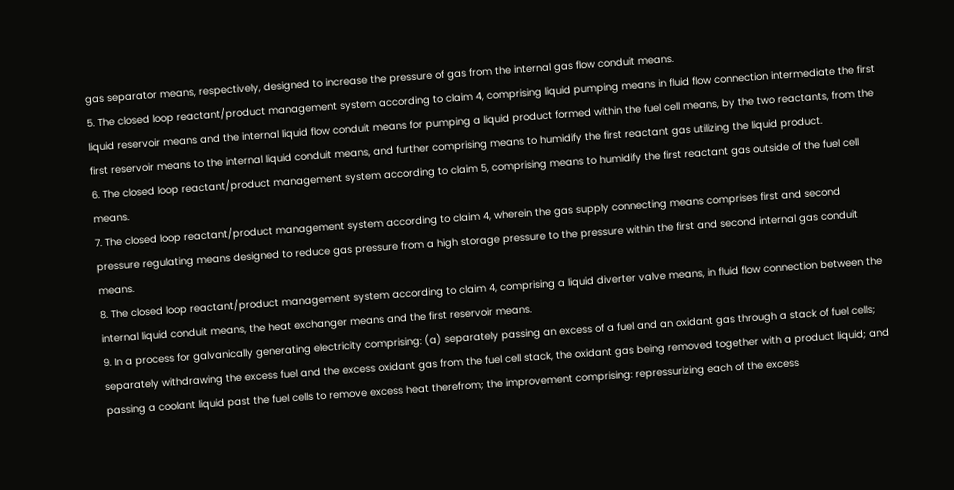gas separator means, respectively, designed to increase the pressure of gas from the internal gas flow conduit means.
5. The closed loop reactant/product management system according to claim 4, comprising liquid pumping means in fluid flow connection intermediate the first liquid reservoir means and the internal liquid flow conduit means for pumping a liquid product formed within the fuel cell means, by the two reactants, from the first reservoir means to the internal liquid conduit means, and further comprising means to humidify the first reactant gas utilizing the liquid product.
6. The closed loop reactant/product management system according to claim 5, comprising means to humidify the first reactant gas outside of the fuel cell means.
7. The closed loop reactant/product management system according to claim 4, wherein the gas supply connecting means comprises first and second pressure regulating means designed to reduce gas pressure from a high storage pressure to the pressure within the first and second internal gas conduit means.
8. The closed loop reactant/product management system according to claim 4, comprising a liquid diverter valve means, in fluid flow connection between the internal liquid conduit means, the heat exchanger means and the first reservoir means.
9. In a process for galvanically generating electricity comprising: (a) separately passing an excess of a fuel and an oxidant gas through a stack of fuel cells; separately withdrawing the excess fuel and the excess oxidant gas from the fuel cell stack, the oxidant gas being removed together with a product liquid; and passing a coolant liquid past the fuel cells to remove excess heat therefrom; the improvement comprising: repressurizing each of the excess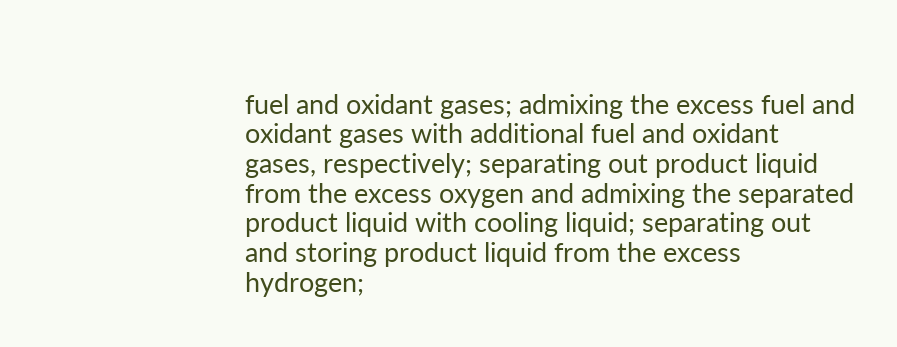fuel and oxidant gases; admixing the excess fuel and oxidant gases with additional fuel and oxidant gases, respectively; separating out product liquid from the excess oxygen and admixing the separated product liquid with cooling liquid; separating out and storing product liquid from the excess hydrogen;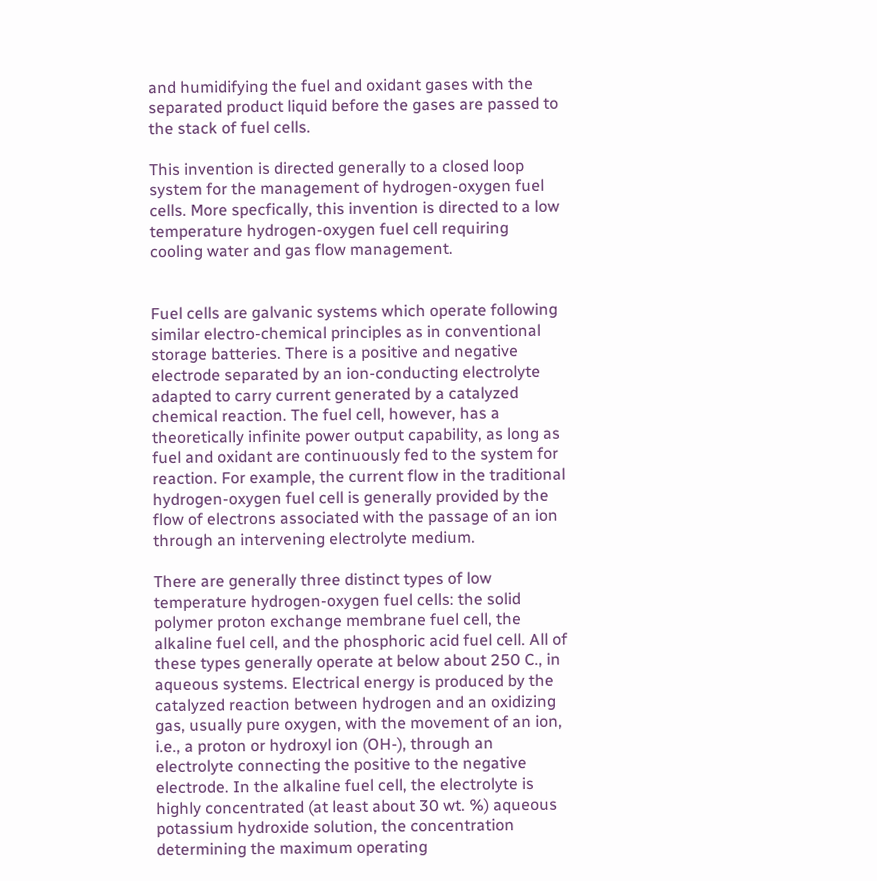and humidifying the fuel and oxidant gases with the separated product liquid before the gases are passed to the stack of fuel cells.

This invention is directed generally to a closed loop system for the management of hydrogen-oxygen fuel cells. More specfically, this invention is directed to a low temperature hydrogen-oxygen fuel cell requiring cooling water and gas flow management.


Fuel cells are galvanic systems which operate following similar electro-chemical principles as in conventional storage batteries. There is a positive and negative electrode separated by an ion-conducting electrolyte adapted to carry current generated by a catalyzed chemical reaction. The fuel cell, however, has a theoretically infinite power output capability, as long as fuel and oxidant are continuously fed to the system for reaction. For example, the current flow in the traditional hydrogen-oxygen fuel cell is generally provided by the flow of electrons associated with the passage of an ion through an intervening electrolyte medium.

There are generally three distinct types of low temperature hydrogen-oxygen fuel cells: the solid polymer proton exchange membrane fuel cell, the alkaline fuel cell, and the phosphoric acid fuel cell. All of these types generally operate at below about 250 C., in aqueous systems. Electrical energy is produced by the catalyzed reaction between hydrogen and an oxidizing gas, usually pure oxygen, with the movement of an ion, i.e., a proton or hydroxyl ion (OH-), through an electrolyte connecting the positive to the negative electrode. In the alkaline fuel cell, the electrolyte is highly concentrated (at least about 30 wt. %) aqueous potassium hydroxide solution, the concentration determining the maximum operating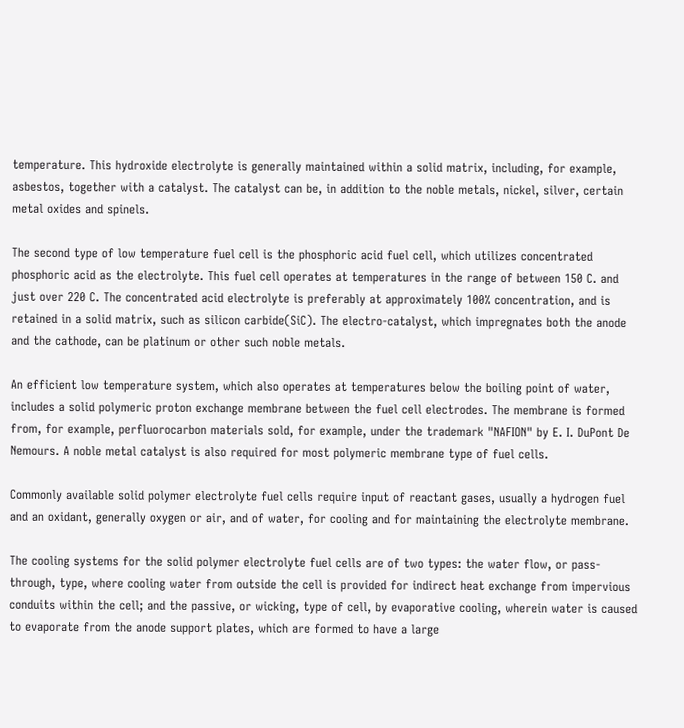temperature. This hydroxide electrolyte is generally maintained within a solid matrix, including, for example, asbestos, together with a catalyst. The catalyst can be, in addition to the noble metals, nickel, silver, certain metal oxides and spinels.

The second type of low temperature fuel cell is the phosphoric acid fuel cell, which utilizes concentrated phosphoric acid as the electrolyte. This fuel cell operates at temperatures in the range of between 150 C. and just over 220 C. The concentrated acid electrolyte is preferably at approximately 100% concentration, and is retained in a solid matrix, such as silicon carbide(SiC). The electro-catalyst, which impregnates both the anode and the cathode, can be platinum or other such noble metals.

An efficient low temperature system, which also operates at temperatures below the boiling point of water, includes a solid polymeric proton exchange membrane between the fuel cell electrodes. The membrane is formed from, for example, perfluorocarbon materials sold, for example, under the trademark "NAFION" by E. I. DuPont De Nemours. A noble metal catalyst is also required for most polymeric membrane type of fuel cells.

Commonly available solid polymer electrolyte fuel cells require input of reactant gases, usually a hydrogen fuel and an oxidant, generally oxygen or air, and of water, for cooling and for maintaining the electrolyte membrane.

The cooling systems for the solid polymer electrolyte fuel cells are of two types: the water flow, or pass-through, type, where cooling water from outside the cell is provided for indirect heat exchange from impervious conduits within the cell; and the passive, or wicking, type of cell, by evaporative cooling, wherein water is caused to evaporate from the anode support plates, which are formed to have a large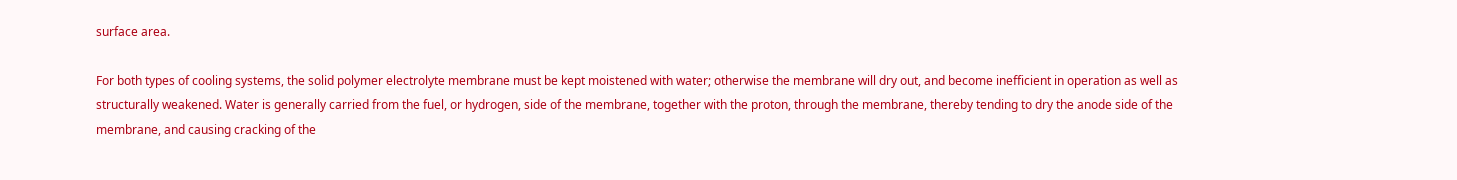surface area.

For both types of cooling systems, the solid polymer electrolyte membrane must be kept moistened with water; otherwise the membrane will dry out, and become inefficient in operation as well as structurally weakened. Water is generally carried from the fuel, or hydrogen, side of the membrane, together with the proton, through the membrane, thereby tending to dry the anode side of the membrane, and causing cracking of the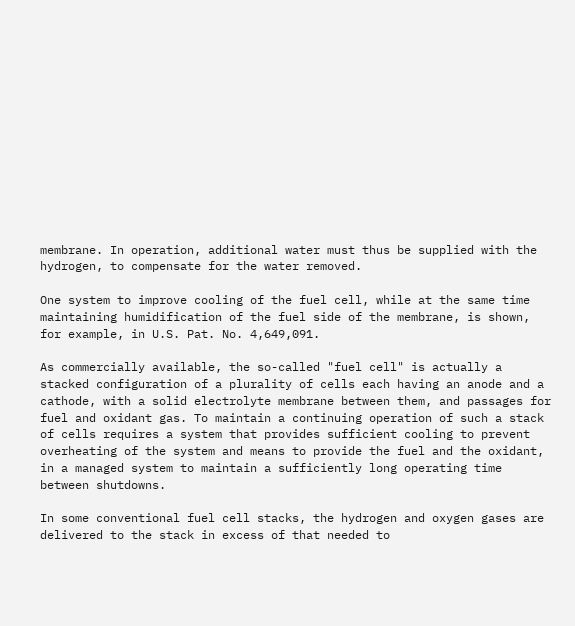membrane. In operation, additional water must thus be supplied with the hydrogen, to compensate for the water removed.

One system to improve cooling of the fuel cell, while at the same time maintaining humidification of the fuel side of the membrane, is shown, for example, in U.S. Pat. No. 4,649,091.

As commercially available, the so-called "fuel cell" is actually a stacked configuration of a plurality of cells each having an anode and a cathode, with a solid electrolyte membrane between them, and passages for fuel and oxidant gas. To maintain a continuing operation of such a stack of cells requires a system that provides sufficient cooling to prevent overheating of the system and means to provide the fuel and the oxidant, in a managed system to maintain a sufficiently long operating time between shutdowns.

In some conventional fuel cell stacks, the hydrogen and oxygen gases are delivered to the stack in excess of that needed to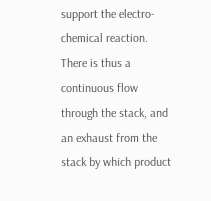support the electro-chemical reaction. There is thus a continuous flow through the stack, and an exhaust from the stack by which product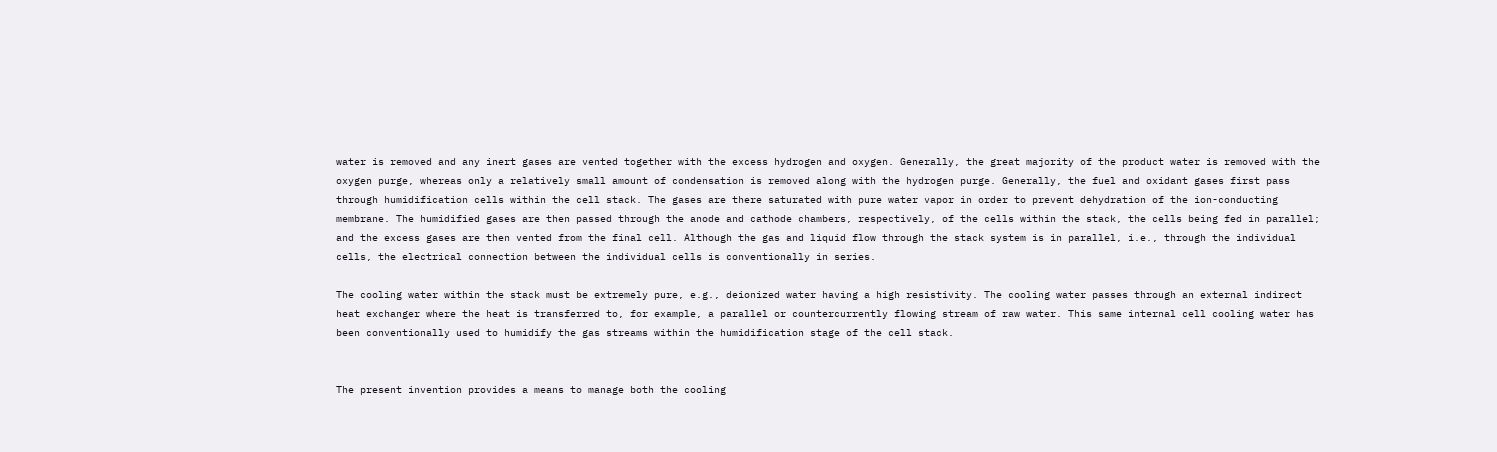water is removed and any inert gases are vented together with the excess hydrogen and oxygen. Generally, the great majority of the product water is removed with the oxygen purge, whereas only a relatively small amount of condensation is removed along with the hydrogen purge. Generally, the fuel and oxidant gases first pass through humidification cells within the cell stack. The gases are there saturated with pure water vapor in order to prevent dehydration of the ion-conducting membrane. The humidified gases are then passed through the anode and cathode chambers, respectively, of the cells within the stack, the cells being fed in parallel; and the excess gases are then vented from the final cell. Although the gas and liquid flow through the stack system is in parallel, i.e., through the individual cells, the electrical connection between the individual cells is conventionally in series.

The cooling water within the stack must be extremely pure, e.g., deionized water having a high resistivity. The cooling water passes through an external indirect heat exchanger where the heat is transferred to, for example, a parallel or countercurrently flowing stream of raw water. This same internal cell cooling water has been conventionally used to humidify the gas streams within the humidification stage of the cell stack.


The present invention provides a means to manage both the cooling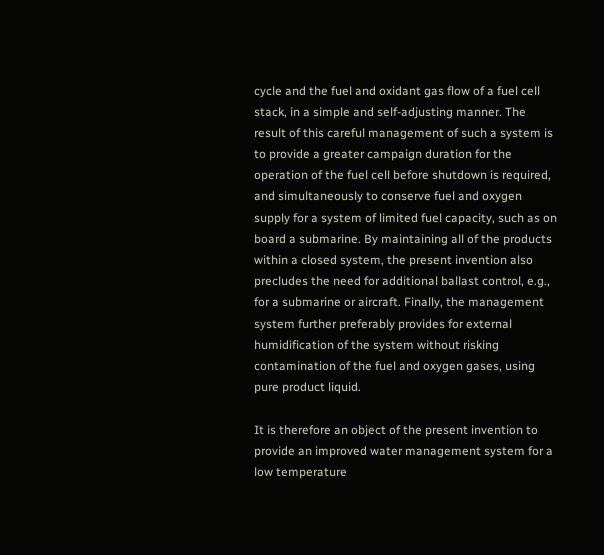cycle and the fuel and oxidant gas flow of a fuel cell stack, in a simple and self-adjusting manner. The result of this careful management of such a system is to provide a greater campaign duration for the operation of the fuel cell before shutdown is required, and simultaneously to conserve fuel and oxygen supply for a system of limited fuel capacity, such as on board a submarine. By maintaining all of the products within a closed system, the present invention also precludes the need for additional ballast control, e.g., for a submarine or aircraft. Finally, the management system further preferably provides for external humidification of the system without risking contamination of the fuel and oxygen gases, using pure product liquid.

It is therefore an object of the present invention to provide an improved water management system for a low temperature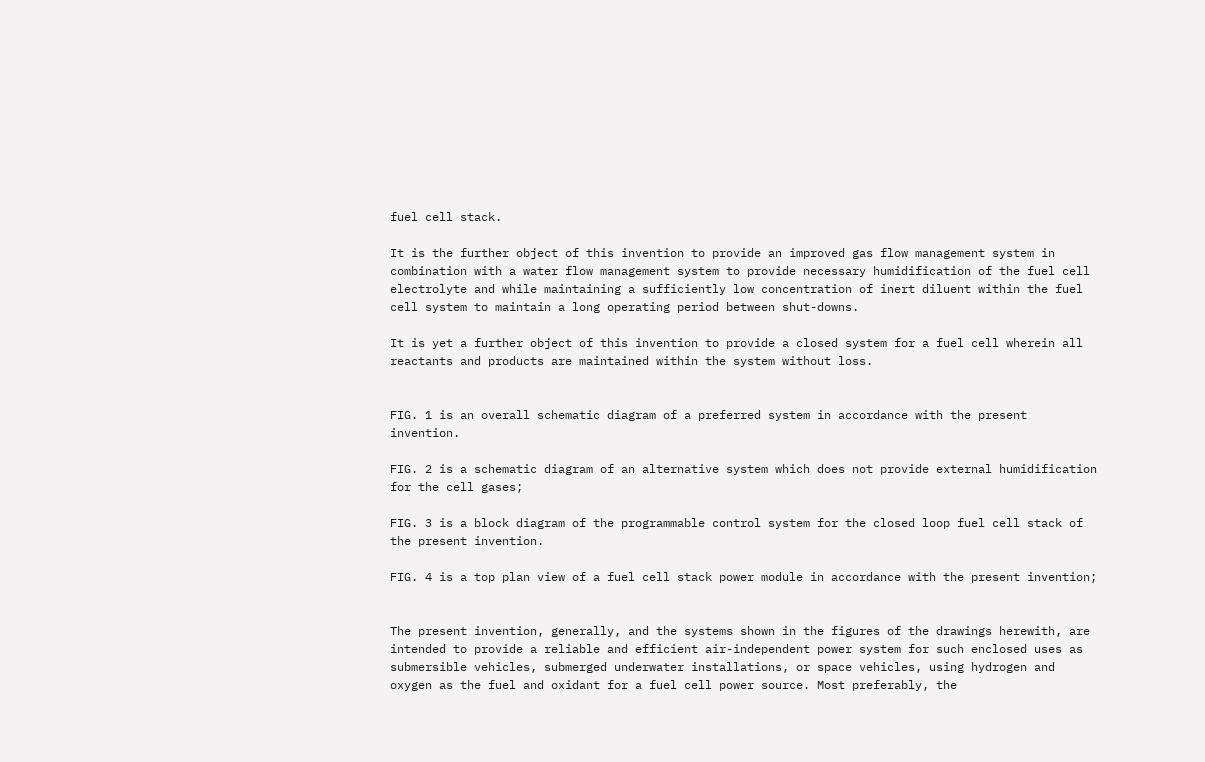fuel cell stack.

It is the further object of this invention to provide an improved gas flow management system in combination with a water flow management system to provide necessary humidification of the fuel cell electrolyte and while maintaining a sufficiently low concentration of inert diluent within the fuel cell system to maintain a long operating period between shut-downs.

It is yet a further object of this invention to provide a closed system for a fuel cell wherein all reactants and products are maintained within the system without loss.


FIG. 1 is an overall schematic diagram of a preferred system in accordance with the present invention.

FIG. 2 is a schematic diagram of an alternative system which does not provide external humidification for the cell gases;

FIG. 3 is a block diagram of the programmable control system for the closed loop fuel cell stack of the present invention.

FIG. 4 is a top plan view of a fuel cell stack power module in accordance with the present invention;


The present invention, generally, and the systems shown in the figures of the drawings herewith, are intended to provide a reliable and efficient air-independent power system for such enclosed uses as submersible vehicles, submerged underwater installations, or space vehicles, using hydrogen and oxygen as the fuel and oxidant for a fuel cell power source. Most preferably, the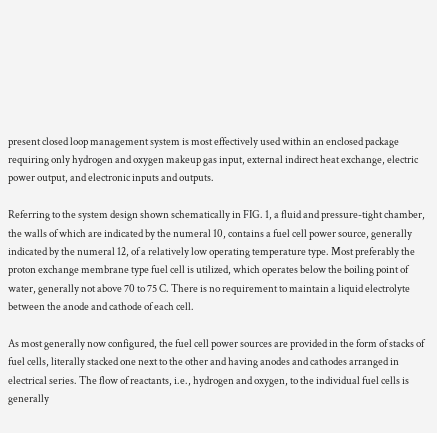present closed loop management system is most effectively used within an enclosed package requiring only hydrogen and oxygen makeup gas input, external indirect heat exchange, electric power output, and electronic inputs and outputs.

Referring to the system design shown schematically in FIG. 1, a fluid and pressure-tight chamber, the walls of which are indicated by the numeral 10, contains a fuel cell power source, generally indicated by the numeral 12, of a relatively low operating temperature type. Most preferably the proton exchange membrane type fuel cell is utilized, which operates below the boiling point of water, generally not above 70 to 75 C. There is no requirement to maintain a liquid electrolyte between the anode and cathode of each cell.

As most generally now configured, the fuel cell power sources are provided in the form of stacks of fuel cells, literally stacked one next to the other and having anodes and cathodes arranged in electrical series. The flow of reactants, i.e., hydrogen and oxygen, to the individual fuel cells is generally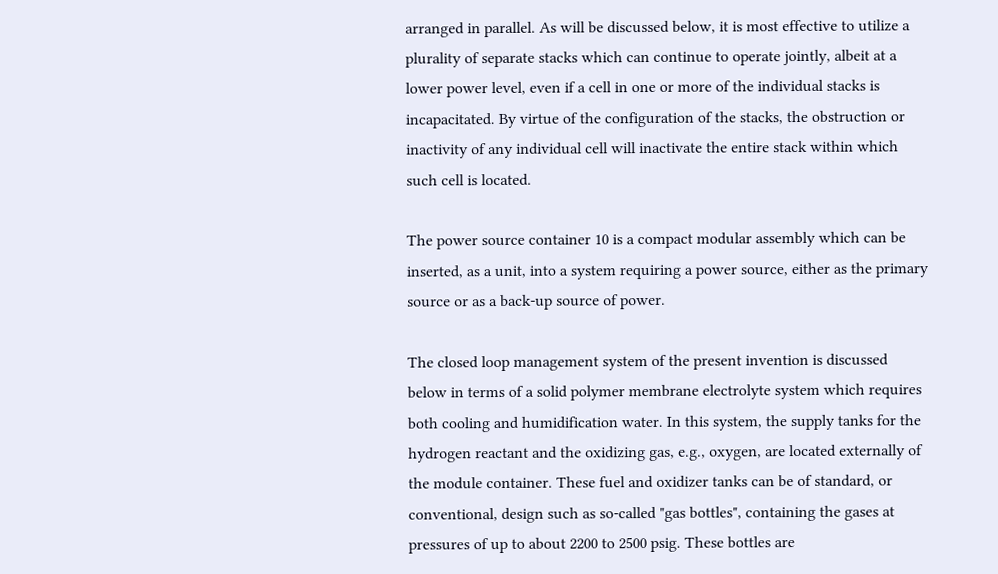arranged in parallel. As will be discussed below, it is most effective to utilize a plurality of separate stacks which can continue to operate jointly, albeit at a lower power level, even if a cell in one or more of the individual stacks is incapacitated. By virtue of the configuration of the stacks, the obstruction or inactivity of any individual cell will inactivate the entire stack within which such cell is located.

The power source container 10 is a compact modular assembly which can be inserted, as a unit, into a system requiring a power source, either as the primary source or as a back-up source of power.

The closed loop management system of the present invention is discussed below in terms of a solid polymer membrane electrolyte system which requires both cooling and humidification water. In this system, the supply tanks for the hydrogen reactant and the oxidizing gas, e.g., oxygen, are located externally of the module container. These fuel and oxidizer tanks can be of standard, or conventional, design such as so-called "gas bottles", containing the gases at pressures of up to about 2200 to 2500 psig. These bottles are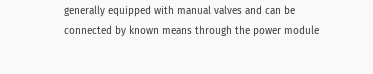generally equipped with manual valves and can be connected by known means through the power module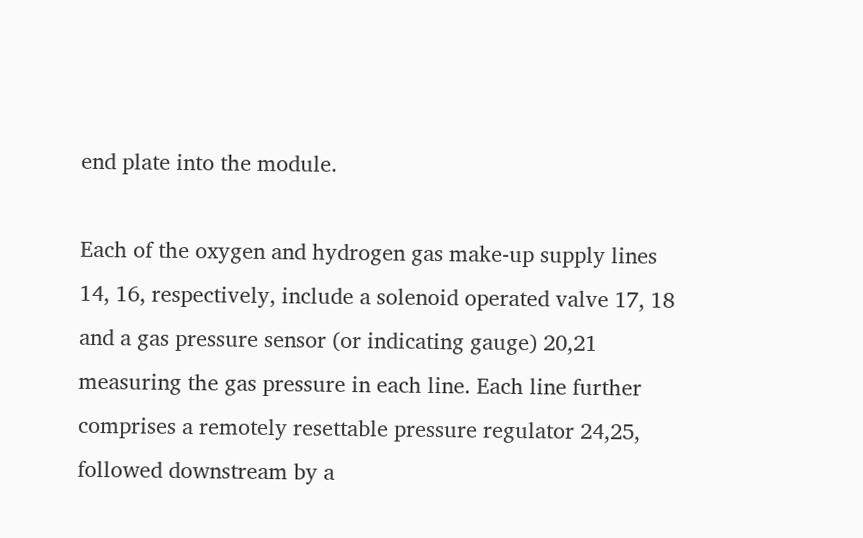end plate into the module.

Each of the oxygen and hydrogen gas make-up supply lines 14, 16, respectively, include a solenoid operated valve 17, 18 and a gas pressure sensor (or indicating gauge) 20,21 measuring the gas pressure in each line. Each line further comprises a remotely resettable pressure regulator 24,25, followed downstream by a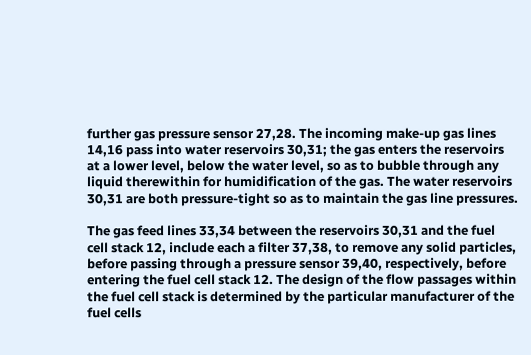further gas pressure sensor 27,28. The incoming make-up gas lines 14,16 pass into water reservoirs 30,31; the gas enters the reservoirs at a lower level, below the water level, so as to bubble through any liquid therewithin for humidification of the gas. The water reservoirs 30,31 are both pressure-tight so as to maintain the gas line pressures.

The gas feed lines 33,34 between the reservoirs 30,31 and the fuel cell stack 12, include each a filter 37,38, to remove any solid particles, before passing through a pressure sensor 39,40, respectively, before entering the fuel cell stack 12. The design of the flow passages within the fuel cell stack is determined by the particular manufacturer of the fuel cells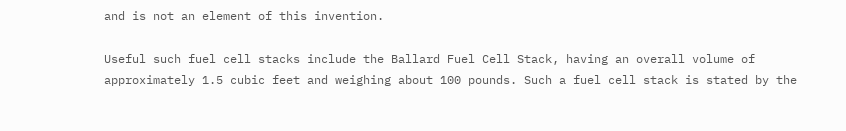and is not an element of this invention.

Useful such fuel cell stacks include the Ballard Fuel Cell Stack, having an overall volume of approximately 1.5 cubic feet and weighing about 100 pounds. Such a fuel cell stack is stated by the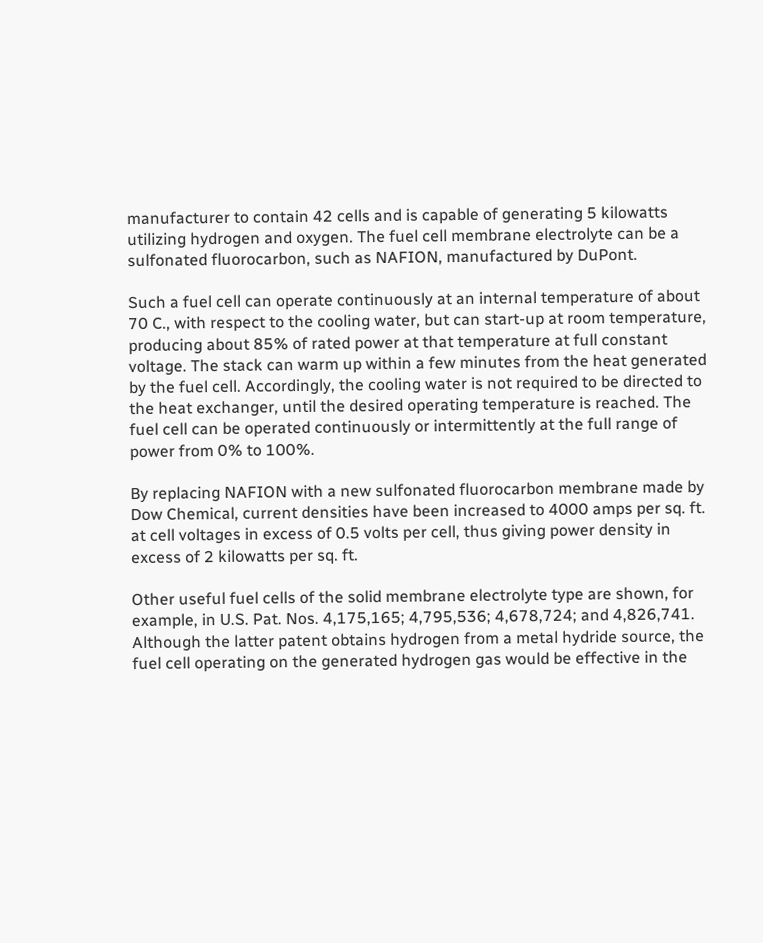manufacturer to contain 42 cells and is capable of generating 5 kilowatts utilizing hydrogen and oxygen. The fuel cell membrane electrolyte can be a sulfonated fluorocarbon, such as NAFION, manufactured by DuPont.

Such a fuel cell can operate continuously at an internal temperature of about 70 C., with respect to the cooling water, but can start-up at room temperature, producing about 85% of rated power at that temperature at full constant voltage. The stack can warm up within a few minutes from the heat generated by the fuel cell. Accordingly, the cooling water is not required to be directed to the heat exchanger, until the desired operating temperature is reached. The fuel cell can be operated continuously or intermittently at the full range of power from 0% to 100%.

By replacing NAFION with a new sulfonated fluorocarbon membrane made by Dow Chemical, current densities have been increased to 4000 amps per sq. ft. at cell voltages in excess of 0.5 volts per cell, thus giving power density in excess of 2 kilowatts per sq. ft.

Other useful fuel cells of the solid membrane electrolyte type are shown, for example, in U.S. Pat. Nos. 4,175,165; 4,795,536; 4,678,724; and 4,826,741. Although the latter patent obtains hydrogen from a metal hydride source, the fuel cell operating on the generated hydrogen gas would be effective in the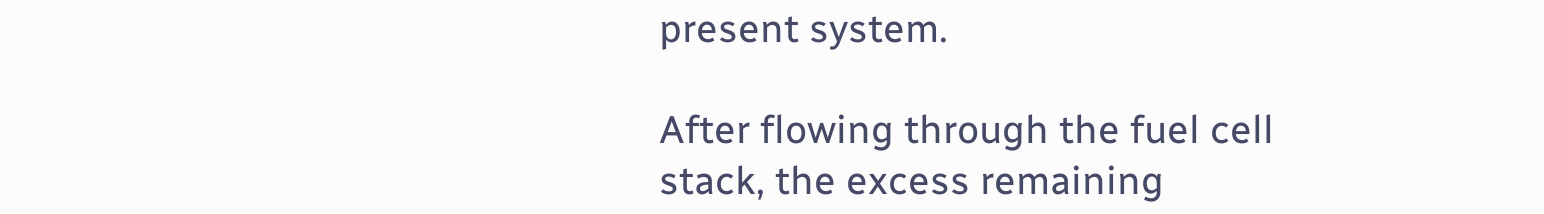present system.

After flowing through the fuel cell stack, the excess remaining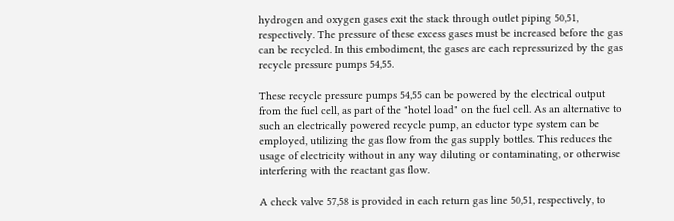hydrogen and oxygen gases exit the stack through outlet piping 50,51, respectively. The pressure of these excess gases must be increased before the gas can be recycled. In this embodiment, the gases are each repressurized by the gas recycle pressure pumps 54,55.

These recycle pressure pumps 54,55 can be powered by the electrical output from the fuel cell, as part of the "hotel load" on the fuel cell. As an alternative to such an electrically powered recycle pump, an eductor type system can be employed, utilizing the gas flow from the gas supply bottles. This reduces the usage of electricity without in any way diluting or contaminating, or otherwise interfering with the reactant gas flow.

A check valve 57,58 is provided in each return gas line 50,51, respectively, to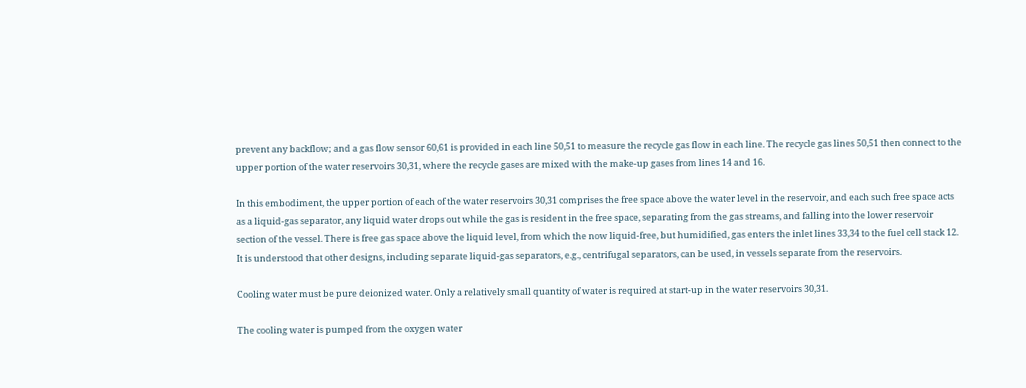prevent any backflow; and a gas flow sensor 60,61 is provided in each line 50,51 to measure the recycle gas flow in each line. The recycle gas lines 50,51 then connect to the upper portion of the water reservoirs 30,31, where the recycle gases are mixed with the make-up gases from lines 14 and 16.

In this embodiment, the upper portion of each of the water reservoirs 30,31 comprises the free space above the water level in the reservoir, and each such free space acts as a liquid-gas separator, any liquid water drops out while the gas is resident in the free space, separating from the gas streams, and falling into the lower reservoir section of the vessel. There is free gas space above the liquid level, from which the now liquid-free, but humidified, gas enters the inlet lines 33,34 to the fuel cell stack 12. It is understood that other designs, including separate liquid-gas separators, e.g., centrifugal separators, can be used, in vessels separate from the reservoirs.

Cooling water must be pure deionized water. Only a relatively small quantity of water is required at start-up in the water reservoirs 30,31.

The cooling water is pumped from the oxygen water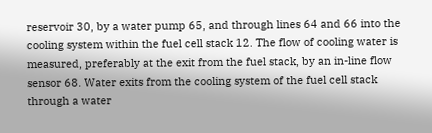reservoir 30, by a water pump 65, and through lines 64 and 66 into the cooling system within the fuel cell stack 12. The flow of cooling water is measured, preferably at the exit from the fuel stack, by an in-line flow sensor 68. Water exits from the cooling system of the fuel cell stack through a water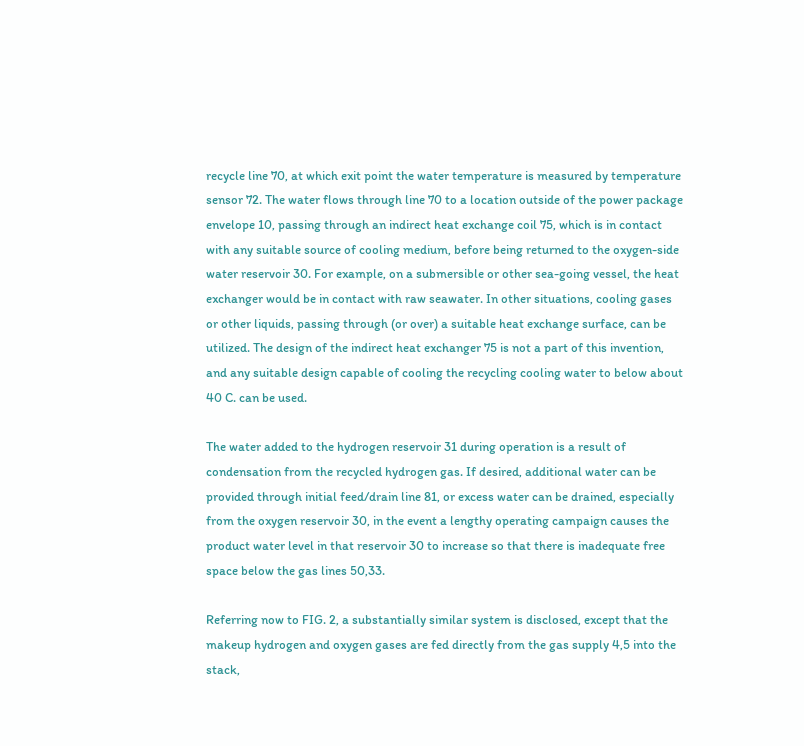recycle line 70, at which exit point the water temperature is measured by temperature sensor 72. The water flows through line 70 to a location outside of the power package envelope 10, passing through an indirect heat exchange coil 75, which is in contact with any suitable source of cooling medium, before being returned to the oxygen-side water reservoir 30. For example, on a submersible or other sea-going vessel, the heat exchanger would be in contact with raw seawater. In other situations, cooling gases or other liquids, passing through (or over) a suitable heat exchange surface, can be utilized. The design of the indirect heat exchanger 75 is not a part of this invention, and any suitable design capable of cooling the recycling cooling water to below about 40 C. can be used.

The water added to the hydrogen reservoir 31 during operation is a result of condensation from the recycled hydrogen gas. If desired, additional water can be provided through initial feed/drain line 81, or excess water can be drained, especially from the oxygen reservoir 30, in the event a lengthy operating campaign causes the product water level in that reservoir 30 to increase so that there is inadequate free space below the gas lines 50,33.

Referring now to FIG. 2, a substantially similar system is disclosed, except that the makeup hydrogen and oxygen gases are fed directly from the gas supply 4,5 into the stack,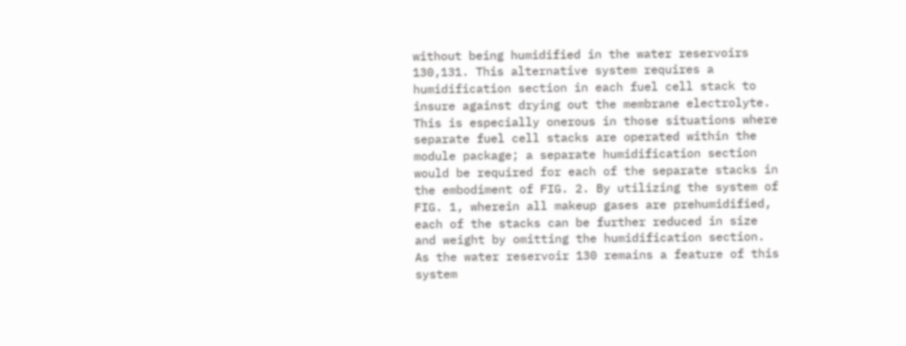without being humidified in the water reservoirs 130,131. This alternative system requires a humidification section in each fuel cell stack to insure against drying out the membrane electrolyte. This is especially onerous in those situations where separate fuel cell stacks are operated within the module package; a separate humidification section would be required for each of the separate stacks in the embodiment of FIG. 2. By utilizing the system of FIG. 1, wherein all makeup gases are prehumidified, each of the stacks can be further reduced in size and weight by omitting the humidification section. As the water reservoir 130 remains a feature of this system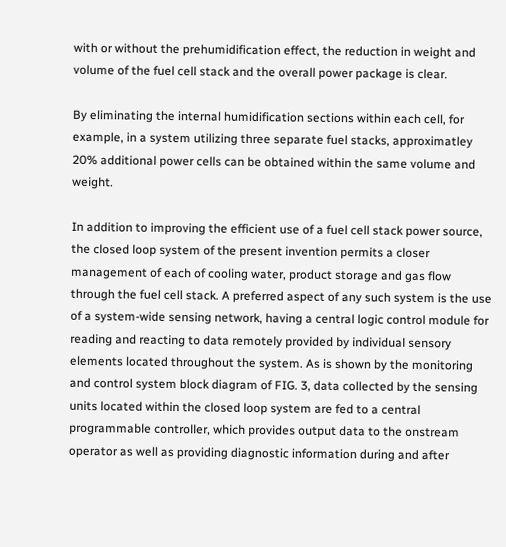with or without the prehumidification effect, the reduction in weight and volume of the fuel cell stack and the overall power package is clear.

By eliminating the internal humidification sections within each cell, for example, in a system utilizing three separate fuel stacks, approximatley 20% additional power cells can be obtained within the same volume and weight.

In addition to improving the efficient use of a fuel cell stack power source, the closed loop system of the present invention permits a closer management of each of cooling water, product storage and gas flow through the fuel cell stack. A preferred aspect of any such system is the use of a system-wide sensing network, having a central logic control module for reading and reacting to data remotely provided by individual sensory elements located throughout the system. As is shown by the monitoring and control system block diagram of FIG. 3, data collected by the sensing units located within the closed loop system are fed to a central programmable controller, which provides output data to the onstream operator as well as providing diagnostic information during and after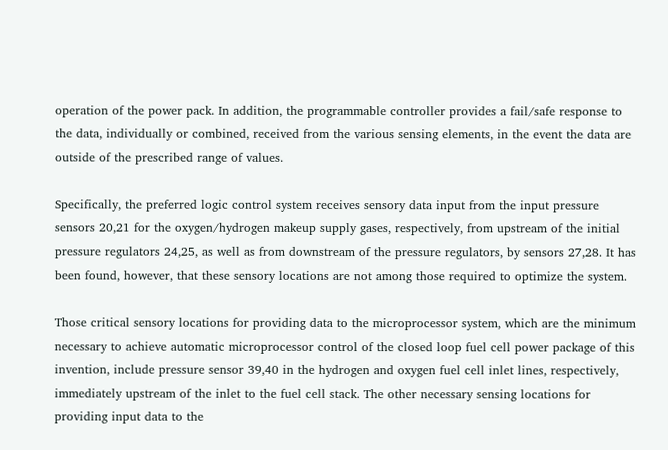operation of the power pack. In addition, the programmable controller provides a fail/safe response to the data, individually or combined, received from the various sensing elements, in the event the data are outside of the prescribed range of values.

Specifically, the preferred logic control system receives sensory data input from the input pressure sensors 20,21 for the oxygen/hydrogen makeup supply gases, respectively, from upstream of the initial pressure regulators 24,25, as well as from downstream of the pressure regulators, by sensors 27,28. It has been found, however, that these sensory locations are not among those required to optimize the system.

Those critical sensory locations for providing data to the microprocessor system, which are the minimum necessary to achieve automatic microprocessor control of the closed loop fuel cell power package of this invention, include pressure sensor 39,40 in the hydrogen and oxygen fuel cell inlet lines, respectively, immediately upstream of the inlet to the fuel cell stack. The other necessary sensing locations for providing input data to the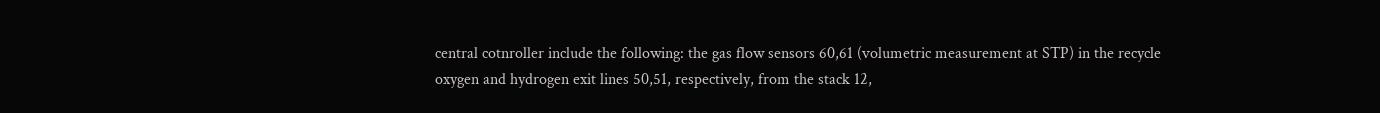central cotnroller include the following: the gas flow sensors 60,61 (volumetric measurement at STP) in the recycle oxygen and hydrogen exit lines 50,51, respectively, from the stack 12,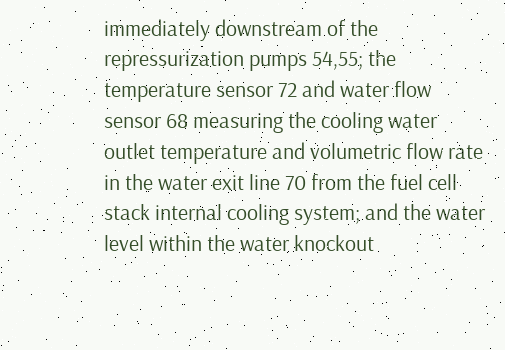immediately downstream of the repressurization pumps 54,55; the temperature sensor 72 and water flow sensor 68 measuring the cooling water outlet temperature and volumetric flow rate in the water exit line 70 from the fuel cell stack internal cooling system; and the water level within the water knockout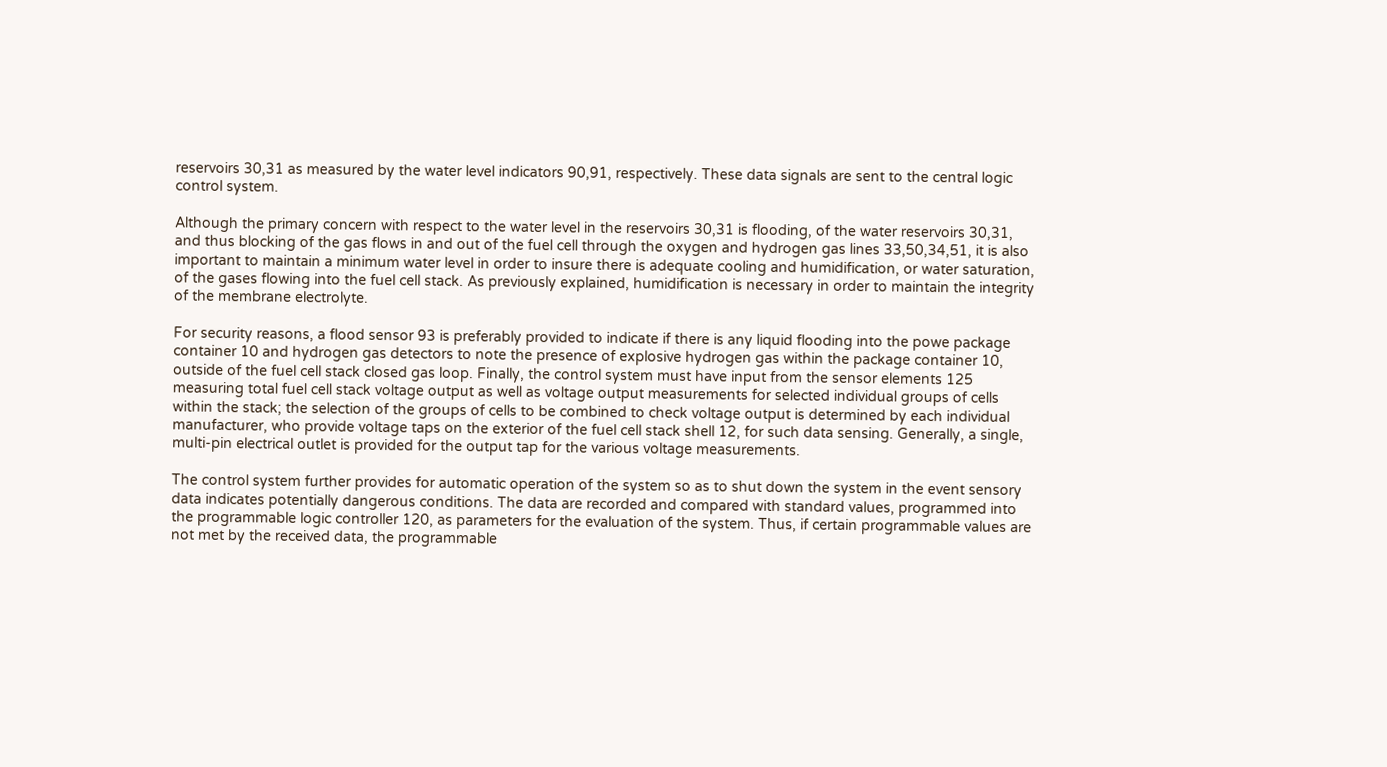reservoirs 30,31 as measured by the water level indicators 90,91, respectively. These data signals are sent to the central logic control system.

Although the primary concern with respect to the water level in the reservoirs 30,31 is flooding, of the water reservoirs 30,31, and thus blocking of the gas flows in and out of the fuel cell through the oxygen and hydrogen gas lines 33,50,34,51, it is also important to maintain a minimum water level in order to insure there is adequate cooling and humidification, or water saturation, of the gases flowing into the fuel cell stack. As previously explained, humidification is necessary in order to maintain the integrity of the membrane electrolyte.

For security reasons, a flood sensor 93 is preferably provided to indicate if there is any liquid flooding into the powe package container 10 and hydrogen gas detectors to note the presence of explosive hydrogen gas within the package container 10, outside of the fuel cell stack closed gas loop. Finally, the control system must have input from the sensor elements 125 measuring total fuel cell stack voltage output as well as voltage output measurements for selected individual groups of cells within the stack; the selection of the groups of cells to be combined to check voltage output is determined by each individual manufacturer, who provide voltage taps on the exterior of the fuel cell stack shell 12, for such data sensing. Generally, a single, multi-pin electrical outlet is provided for the output tap for the various voltage measurements.

The control system further provides for automatic operation of the system so as to shut down the system in the event sensory data indicates potentially dangerous conditions. The data are recorded and compared with standard values, programmed into the programmable logic controller 120, as parameters for the evaluation of the system. Thus, if certain programmable values are not met by the received data, the programmable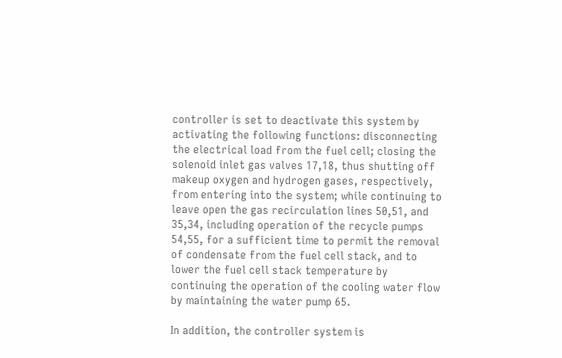controller is set to deactivate this system by activating the following functions: disconnecting the electrical load from the fuel cell; closing the solenoid inlet gas valves 17,18, thus shutting off makeup oxygen and hydrogen gases, respectively, from entering into the system; while continuing to leave open the gas recirculation lines 50,51, and 35,34, including operation of the recycle pumps 54,55, for a sufficient time to permit the removal of condensate from the fuel cell stack, and to lower the fuel cell stack temperature by continuing the operation of the cooling water flow by maintaining the water pump 65.

In addition, the controller system is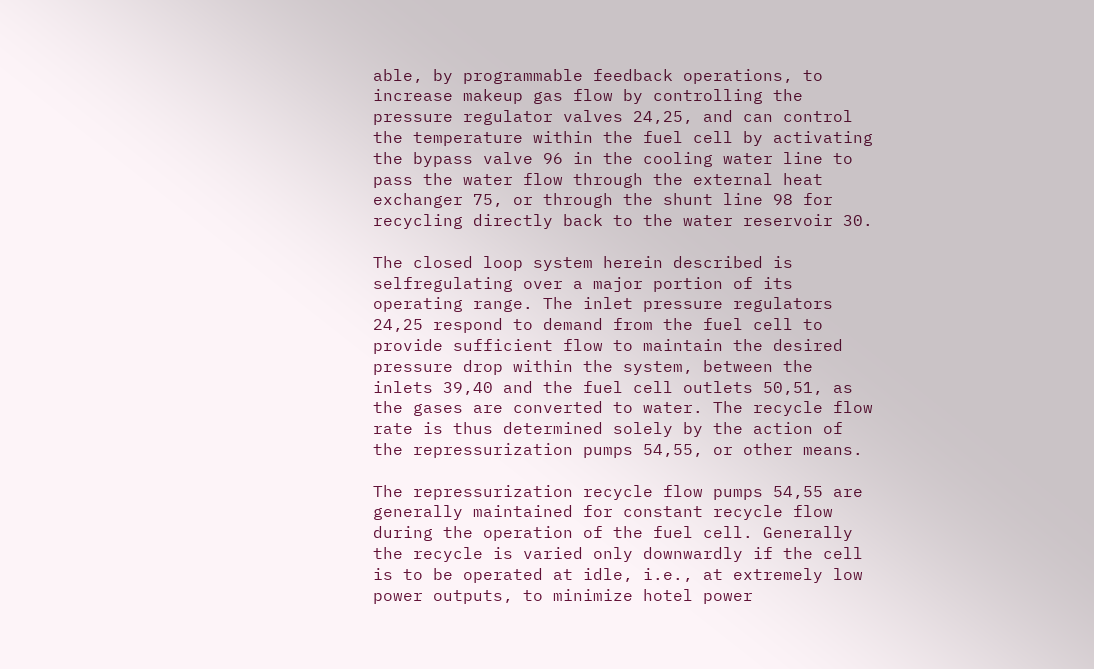able, by programmable feedback operations, to increase makeup gas flow by controlling the pressure regulator valves 24,25, and can control the temperature within the fuel cell by activating the bypass valve 96 in the cooling water line to pass the water flow through the external heat exchanger 75, or through the shunt line 98 for recycling directly back to the water reservoir 30.

The closed loop system herein described is selfregulating over a major portion of its operating range. The inlet pressure regulators 24,25 respond to demand from the fuel cell to provide sufficient flow to maintain the desired pressure drop within the system, between the inlets 39,40 and the fuel cell outlets 50,51, as the gases are converted to water. The recycle flow rate is thus determined solely by the action of the repressurization pumps 54,55, or other means.

The repressurization recycle flow pumps 54,55 are generally maintained for constant recycle flow during the operation of the fuel cell. Generally the recycle is varied only downwardly if the cell is to be operated at idle, i.e., at extremely low power outputs, to minimize hotel power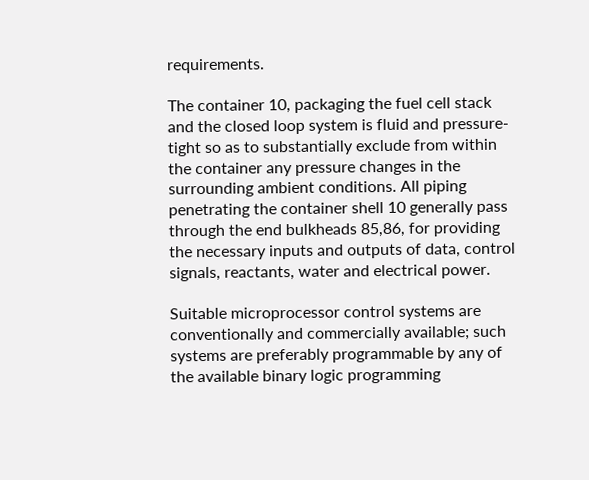requirements.

The container 10, packaging the fuel cell stack and the closed loop system is fluid and pressure-tight so as to substantially exclude from within the container any pressure changes in the surrounding ambient conditions. All piping penetrating the container shell 10 generally pass through the end bulkheads 85,86, for providing the necessary inputs and outputs of data, control signals, reactants, water and electrical power.

Suitable microprocessor control systems are conventionally and commercially available; such systems are preferably programmable by any of the available binary logic programming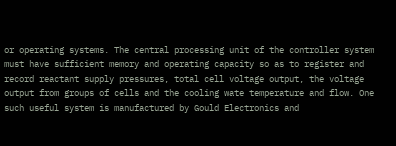or operating systems. The central processing unit of the controller system must have sufficient memory and operating capacity so as to register and record reactant supply pressures, total cell voltage output, the voltage output from groups of cells and the cooling wate temperature and flow. One such useful system is manufactured by Gould Electronics and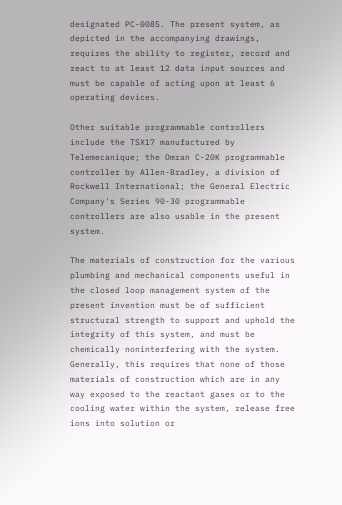designated PC-0085. The present system, as depicted in the accompanying drawings, requires the ability to register, record and react to at least 12 data input sources and must be capable of acting upon at least 6 operating devices.

Other suitable programmable controllers include the TSX17 manufactured by Telemecanique; the Omran C-20K programmable controller by Allen-Bradley, a division of Rockwell International; the General Electric Company's Series 90-30 programmable controllers are also usable in the present system.

The materials of construction for the various plumbing and mechanical components useful in the closed loop management system of the present invention must be of sufficient structural strength to support and uphold the integrity of this system, and must be chemically noninterfering with the system. Generally, this requires that none of those materials of construction which are in any way exposed to the reactant gases or to the cooling water within the system, release free ions into solution or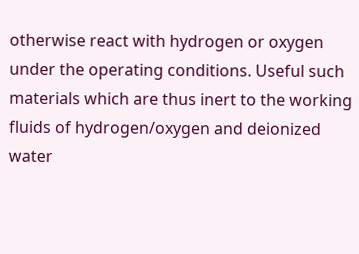otherwise react with hydrogen or oxygen under the operating conditions. Useful such materials which are thus inert to the working fluids of hydrogen/oxygen and deionized water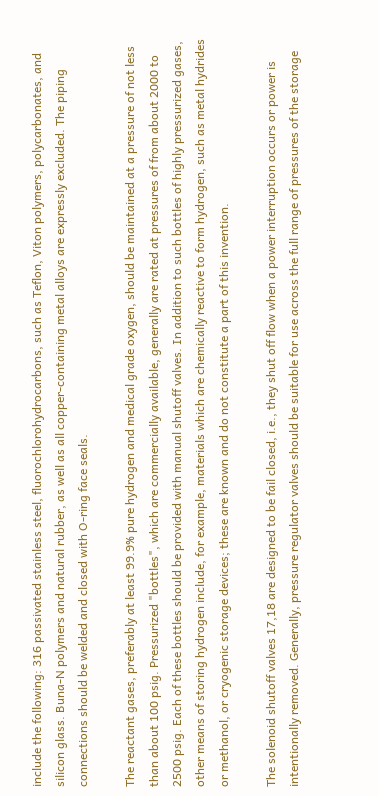include the following: 316 passivated stainless steel, fluorochlorohydrocarbons, such as Teflon, Viton polymers, polycarbonates, and silicon glass. Buna-N polymers and natural rubber, as well as all copper-containing metal alloys are expressly excluded. The piping connections should be welded and closed with O-ring face seals.

The reactant gases, preferably at least 99.9% pure hydrogen and medical grade oxygen, should be maintained at a pressure of not less than about 100 psig. Pressurized "bottles", which are commercially available, generally are rated at pressures of from about 2000 to 2500 psig. Each of these bottles should be provided with manual shutoff valves. In addition to such bottles of highly pressurized gases, other means of storing hydrogen include, for example, materials which are chemically reactive to form hydrogen, such as metal hydrides or methanol, or cryogenic storage devices; these are known and do not constitute a part of this invention.

The solenoid shutoff valves 17,18 are designed to be fail closed, i.e., they shut off flow when a power interruption occurs or power is intentionally removed. Generally, pressure regulator valves should be suitable for use across the full range of pressures of the storage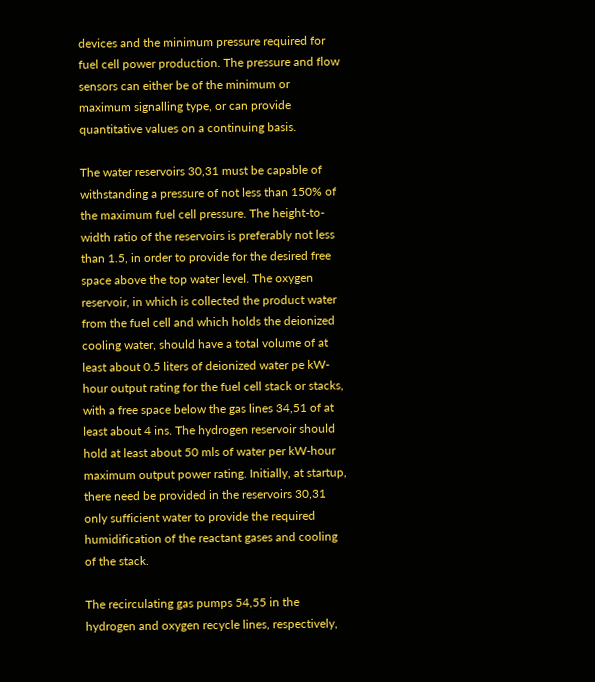devices and the minimum pressure required for fuel cell power production. The pressure and flow sensors can either be of the minimum or maximum signalling type, or can provide quantitative values on a continuing basis.

The water reservoirs 30,31 must be capable of withstanding a pressure of not less than 150% of the maximum fuel cell pressure. The height-to-width ratio of the reservoirs is preferably not less than 1.5, in order to provide for the desired free space above the top water level. The oxygen reservoir, in which is collected the product water from the fuel cell and which holds the deionized cooling water, should have a total volume of at least about 0.5 liters of deionized water pe kW-hour output rating for the fuel cell stack or stacks, with a free space below the gas lines 34,51 of at least about 4 ins. The hydrogen reservoir should hold at least about 50 mls of water per kW-hour maximum output power rating. Initially, at startup, there need be provided in the reservoirs 30,31 only sufficient water to provide the required humidification of the reactant gases and cooling of the stack.

The recirculating gas pumps 54,55 in the hydrogen and oxygen recycle lines, respectively,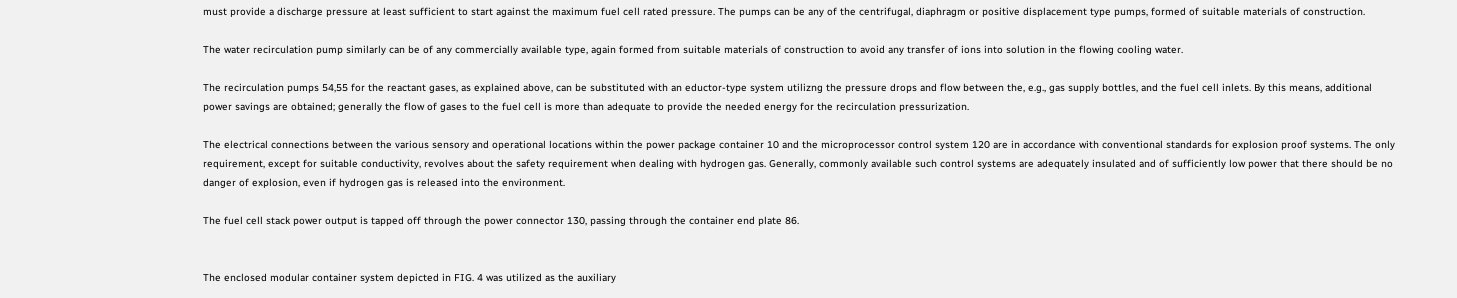must provide a discharge pressure at least sufficient to start against the maximum fuel cell rated pressure. The pumps can be any of the centrifugal, diaphragm or positive displacement type pumps, formed of suitable materials of construction.

The water recirculation pump similarly can be of any commercially available type, again formed from suitable materials of construction to avoid any transfer of ions into solution in the flowing cooling water.

The recirculation pumps 54,55 for the reactant gases, as explained above, can be substituted with an eductor-type system utilizng the pressure drops and flow between the, e.g., gas supply bottles, and the fuel cell inlets. By this means, additional power savings are obtained; generally the flow of gases to the fuel cell is more than adequate to provide the needed energy for the recirculation pressurization.

The electrical connections between the various sensory and operational locations within the power package container 10 and the microprocessor control system 120 are in accordance with conventional standards for explosion proof systems. The only requirement, except for suitable conductivity, revolves about the safety requirement when dealing with hydrogen gas. Generally, commonly available such control systems are adequately insulated and of sufficiently low power that there should be no danger of explosion, even if hydrogen gas is released into the environment.

The fuel cell stack power output is tapped off through the power connector 130, passing through the container end plate 86.


The enclosed modular container system depicted in FIG. 4 was utilized as the auxiliary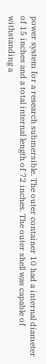power system for a research submersible. The outer container 10 had a internal diameter of 15 inches and a total internal length of 72 inches. The outer shell was capable of withstanding a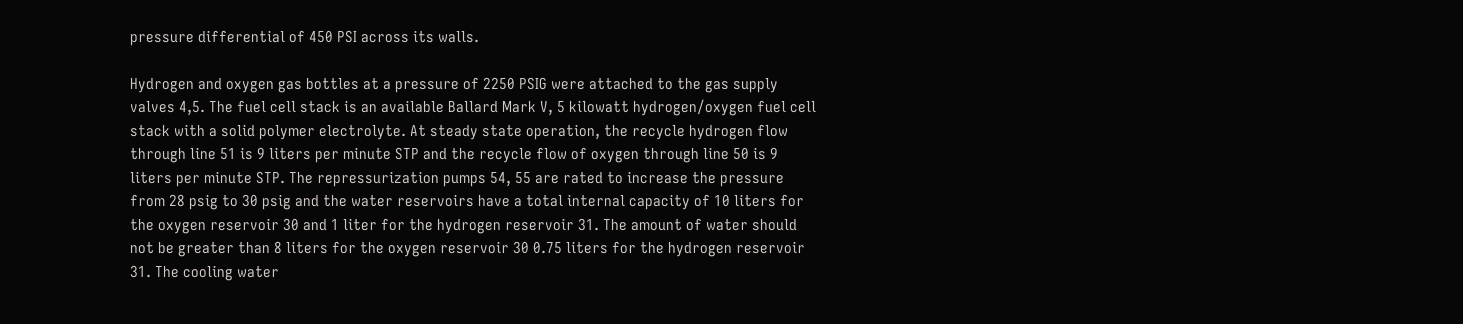pressure differential of 450 PSI across its walls.

Hydrogen and oxygen gas bottles at a pressure of 2250 PSIG were attached to the gas supply valves 4,5. The fuel cell stack is an available Ballard Mark V, 5 kilowatt hydrogen/oxygen fuel cell stack with a solid polymer electrolyte. At steady state operation, the recycle hydrogen flow through line 51 is 9 liters per minute STP and the recycle flow of oxygen through line 50 is 9 liters per minute STP. The repressurization pumps 54, 55 are rated to increase the pressure from 28 psig to 30 psig and the water reservoirs have a total internal capacity of 10 liters for the oxygen reservoir 30 and 1 liter for the hydrogen reservoir 31. The amount of water should not be greater than 8 liters for the oxygen reservoir 30 0.75 liters for the hydrogen reservoir 31. The cooling water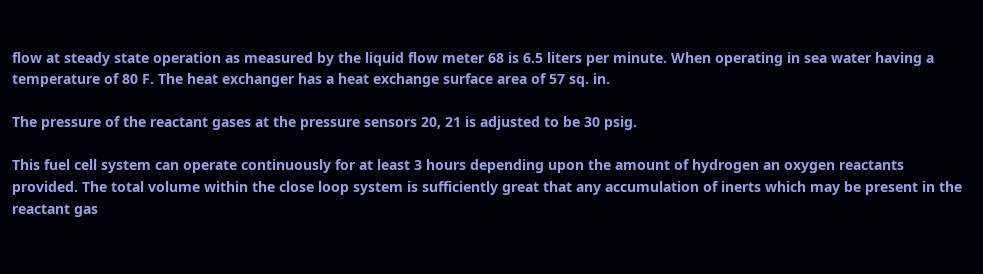flow at steady state operation as measured by the liquid flow meter 68 is 6.5 liters per minute. When operating in sea water having a temperature of 80 F. The heat exchanger has a heat exchange surface area of 57 sq. in.

The pressure of the reactant gases at the pressure sensors 20, 21 is adjusted to be 30 psig.

This fuel cell system can operate continuously for at least 3 hours depending upon the amount of hydrogen an oxygen reactants provided. The total volume within the close loop system is sufficiently great that any accumulation of inerts which may be present in the reactant gas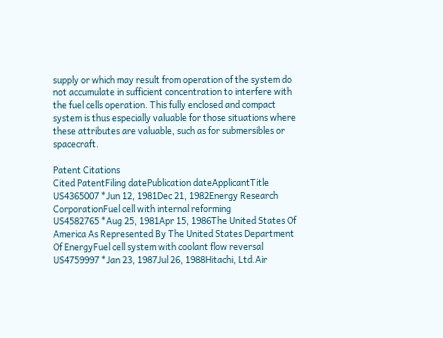supply or which may result from operation of the system do not accumulate in sufficient concentration to interfere with the fuel cells operation. This fully enclosed and compact system is thus especially valuable for those situations where these attributes are valuable, such as for submersibles or spacecraft.

Patent Citations
Cited PatentFiling datePublication dateApplicantTitle
US4365007 *Jun 12, 1981Dec 21, 1982Energy Research CorporationFuel cell with internal reforming
US4582765 *Aug 25, 1981Apr 15, 1986The United States Of America As Represented By The United States Department Of EnergyFuel cell system with coolant flow reversal
US4759997 *Jan 23, 1987Jul 26, 1988Hitachi, Ltd.Air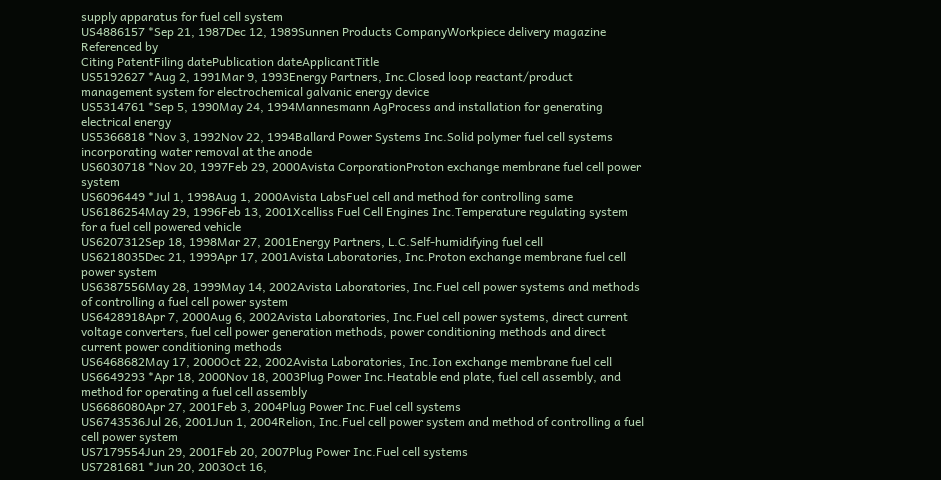supply apparatus for fuel cell system
US4886157 *Sep 21, 1987Dec 12, 1989Sunnen Products CompanyWorkpiece delivery magazine
Referenced by
Citing PatentFiling datePublication dateApplicantTitle
US5192627 *Aug 2, 1991Mar 9, 1993Energy Partners, Inc.Closed loop reactant/product management system for electrochemical galvanic energy device
US5314761 *Sep 5, 1990May 24, 1994Mannesmann AgProcess and installation for generating electrical energy
US5366818 *Nov 3, 1992Nov 22, 1994Ballard Power Systems Inc.Solid polymer fuel cell systems incorporating water removal at the anode
US6030718 *Nov 20, 1997Feb 29, 2000Avista CorporationProton exchange membrane fuel cell power system
US6096449 *Jul 1, 1998Aug 1, 2000Avista LabsFuel cell and method for controlling same
US6186254May 29, 1996Feb 13, 2001Xcelliss Fuel Cell Engines Inc.Temperature regulating system for a fuel cell powered vehicle
US6207312Sep 18, 1998Mar 27, 2001Energy Partners, L.C.Self-humidifying fuel cell
US6218035Dec 21, 1999Apr 17, 2001Avista Laboratories, Inc.Proton exchange membrane fuel cell power system
US6387556May 28, 1999May 14, 2002Avista Laboratories, Inc.Fuel cell power systems and methods of controlling a fuel cell power system
US6428918Apr 7, 2000Aug 6, 2002Avista Laboratories, Inc.Fuel cell power systems, direct current voltage converters, fuel cell power generation methods, power conditioning methods and direct current power conditioning methods
US6468682May 17, 2000Oct 22, 2002Avista Laboratories, Inc.Ion exchange membrane fuel cell
US6649293 *Apr 18, 2000Nov 18, 2003Plug Power Inc.Heatable end plate, fuel cell assembly, and method for operating a fuel cell assembly
US6686080Apr 27, 2001Feb 3, 2004Plug Power Inc.Fuel cell systems
US6743536Jul 26, 2001Jun 1, 2004Relion, Inc.Fuel cell power system and method of controlling a fuel cell power system
US7179554Jun 29, 2001Feb 20, 2007Plug Power Inc.Fuel cell systems
US7281681 *Jun 20, 2003Oct 16,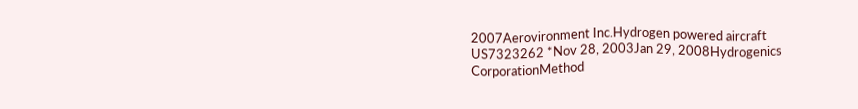2007Aerovironment Inc.Hydrogen powered aircraft
US7323262 *Nov 28, 2003Jan 29, 2008Hydrogenics CorporationMethod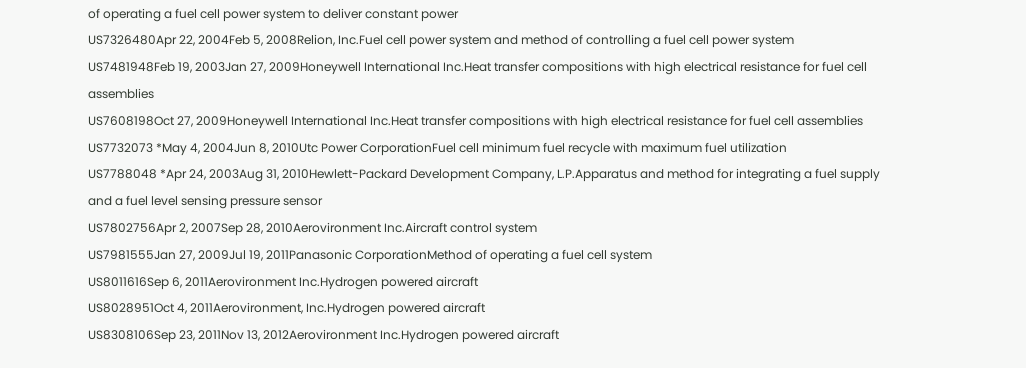of operating a fuel cell power system to deliver constant power
US7326480Apr 22, 2004Feb 5, 2008Relion, Inc.Fuel cell power system and method of controlling a fuel cell power system
US7481948Feb 19, 2003Jan 27, 2009Honeywell International Inc.Heat transfer compositions with high electrical resistance for fuel cell assemblies
US7608198Oct 27, 2009Honeywell International Inc.Heat transfer compositions with high electrical resistance for fuel cell assemblies
US7732073 *May 4, 2004Jun 8, 2010Utc Power CorporationFuel cell minimum fuel recycle with maximum fuel utilization
US7788048 *Apr 24, 2003Aug 31, 2010Hewlett-Packard Development Company, L.P.Apparatus and method for integrating a fuel supply and a fuel level sensing pressure sensor
US7802756Apr 2, 2007Sep 28, 2010Aerovironment Inc.Aircraft control system
US7981555Jan 27, 2009Jul 19, 2011Panasonic CorporationMethod of operating a fuel cell system
US8011616Sep 6, 2011Aerovironment Inc.Hydrogen powered aircraft
US8028951Oct 4, 2011Aerovironment, Inc.Hydrogen powered aircraft
US8308106Sep 23, 2011Nov 13, 2012Aerovironment Inc.Hydrogen powered aircraft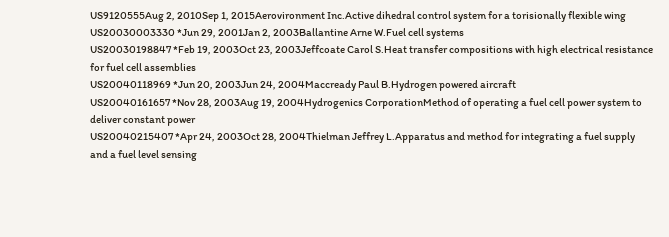US9120555Aug 2, 2010Sep 1, 2015Aerovironment Inc.Active dihedral control system for a torisionally flexible wing
US20030003330 *Jun 29, 2001Jan 2, 2003Ballantine Arne W.Fuel cell systems
US20030198847 *Feb 19, 2003Oct 23, 2003Jeffcoate Carol S.Heat transfer compositions with high electrical resistance for fuel cell assemblies
US20040118969 *Jun 20, 2003Jun 24, 2004Maccready Paul B.Hydrogen powered aircraft
US20040161657 *Nov 28, 2003Aug 19, 2004Hydrogenics CorporationMethod of operating a fuel cell power system to deliver constant power
US20040215407 *Apr 24, 2003Oct 28, 2004Thielman Jeffrey L.Apparatus and method for integrating a fuel supply and a fuel level sensing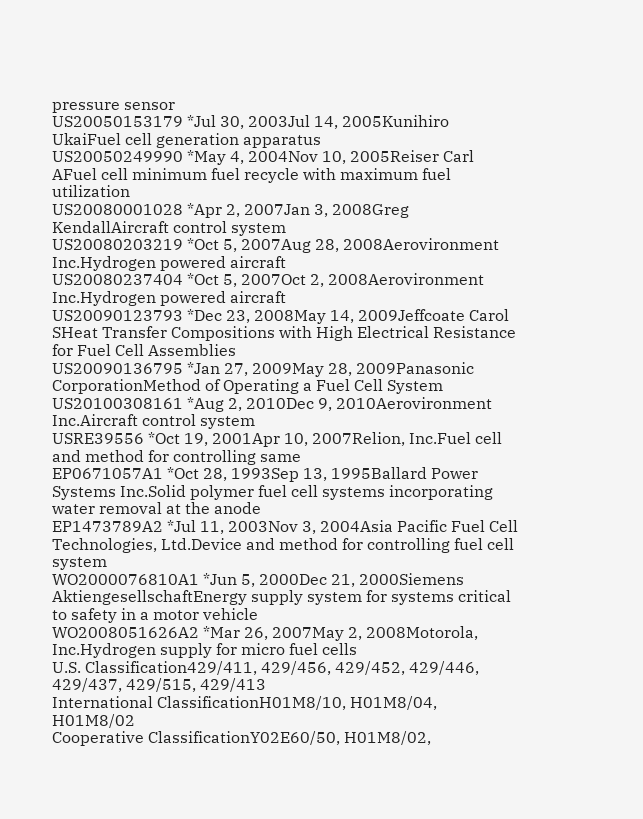pressure sensor
US20050153179 *Jul 30, 2003Jul 14, 2005Kunihiro UkaiFuel cell generation apparatus
US20050249990 *May 4, 2004Nov 10, 2005Reiser Carl AFuel cell minimum fuel recycle with maximum fuel utilization
US20080001028 *Apr 2, 2007Jan 3, 2008Greg KendallAircraft control system
US20080203219 *Oct 5, 2007Aug 28, 2008Aerovironment Inc.Hydrogen powered aircraft
US20080237404 *Oct 5, 2007Oct 2, 2008Aerovironment Inc.Hydrogen powered aircraft
US20090123793 *Dec 23, 2008May 14, 2009Jeffcoate Carol SHeat Transfer Compositions with High Electrical Resistance for Fuel Cell Assemblies
US20090136795 *Jan 27, 2009May 28, 2009Panasonic CorporationMethod of Operating a Fuel Cell System
US20100308161 *Aug 2, 2010Dec 9, 2010Aerovironment Inc.Aircraft control system
USRE39556 *Oct 19, 2001Apr 10, 2007Relion, Inc.Fuel cell and method for controlling same
EP0671057A1 *Oct 28, 1993Sep 13, 1995Ballard Power Systems Inc.Solid polymer fuel cell systems incorporating water removal at the anode
EP1473789A2 *Jul 11, 2003Nov 3, 2004Asia Pacific Fuel Cell Technologies, Ltd.Device and method for controlling fuel cell system
WO2000076810A1 *Jun 5, 2000Dec 21, 2000Siemens AktiengesellschaftEnergy supply system for systems critical to safety in a motor vehicle
WO2008051626A2 *Mar 26, 2007May 2, 2008Motorola, Inc.Hydrogen supply for micro fuel cells
U.S. Classification429/411, 429/456, 429/452, 429/446, 429/437, 429/515, 429/413
International ClassificationH01M8/10, H01M8/04, H01M8/02
Cooperative ClassificationY02E60/50, H01M8/02,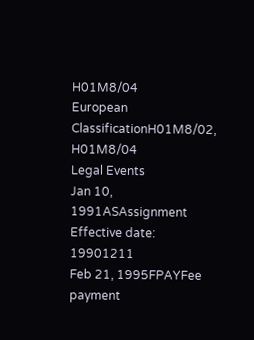H01M8/04
European ClassificationH01M8/02, H01M8/04
Legal Events
Jan 10, 1991ASAssignment
Effective date: 19901211
Feb 21, 1995FPAYFee payment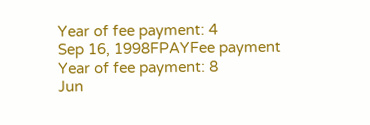Year of fee payment: 4
Sep 16, 1998FPAYFee payment
Year of fee payment: 8
Jun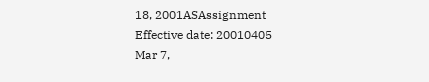18, 2001ASAssignment
Effective date: 20010405
Mar 7,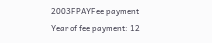2003FPAYFee payment
Year of fee payment: 12